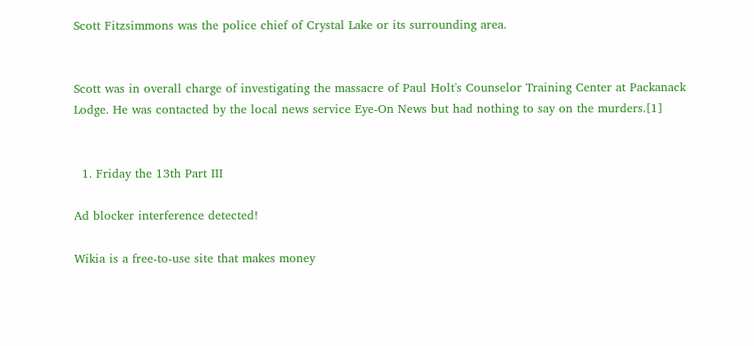Scott Fitzsimmons was the police chief of Crystal Lake or its surrounding area.


Scott was in overall charge of investigating the massacre of Paul Holt's Counselor Training Center at Packanack Lodge. He was contacted by the local news service Eye-On News but had nothing to say on the murders.[1]


  1. Friday the 13th Part III

Ad blocker interference detected!

Wikia is a free-to-use site that makes money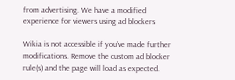from advertising. We have a modified experience for viewers using ad blockers

Wikia is not accessible if you’ve made further modifications. Remove the custom ad blocker rule(s) and the page will load as expected.